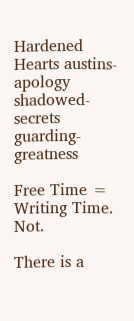Hardened Hearts austins-apology  shadowed-secrets  guarding-greatness

Free Time = Writing Time. Not.

There is a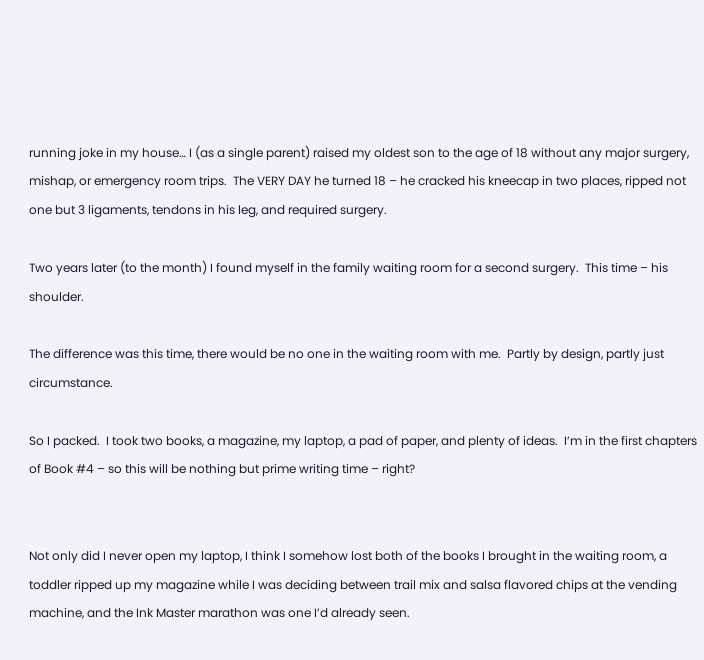running joke in my house… I (as a single parent) raised my oldest son to the age of 18 without any major surgery, mishap, or emergency room trips.  The VERY DAY he turned 18 – he cracked his kneecap in two places, ripped not one but 3 ligaments, tendons in his leg, and required surgery.

Two years later (to the month) I found myself in the family waiting room for a second surgery.  This time – his shoulder.

The difference was this time, there would be no one in the waiting room with me.  Partly by design, partly just circumstance.

So I packed.  I took two books, a magazine, my laptop, a pad of paper, and plenty of ideas.  I’m in the first chapters of Book #4 – so this will be nothing but prime writing time – right?


Not only did I never open my laptop, I think I somehow lost both of the books I brought in the waiting room, a toddler ripped up my magazine while I was deciding between trail mix and salsa flavored chips at the vending machine, and the Ink Master marathon was one I’d already seen.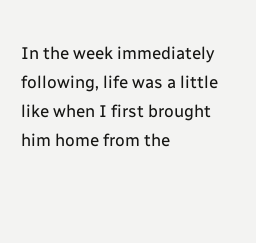In the week immediately following, life was a little like when I first brought him home from the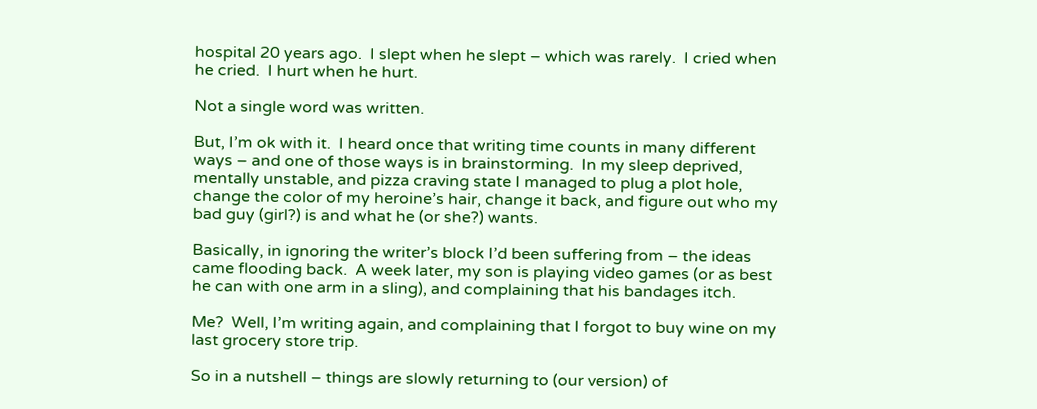hospital 20 years ago.  I slept when he slept – which was rarely.  I cried when he cried.  I hurt when he hurt.

Not a single word was written.

But, I’m ok with it.  I heard once that writing time counts in many different ways – and one of those ways is in brainstorming.  In my sleep deprived, mentally unstable, and pizza craving state I managed to plug a plot hole, change the color of my heroine’s hair, change it back, and figure out who my bad guy (girl?) is and what he (or she?) wants.

Basically, in ignoring the writer’s block I’d been suffering from – the ideas came flooding back.  A week later, my son is playing video games (or as best he can with one arm in a sling), and complaining that his bandages itch.

Me?  Well, I’m writing again, and complaining that I forgot to buy wine on my last grocery store trip.

So in a nutshell – things are slowly returning to (our version) of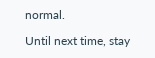normal.

Until next time, stay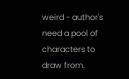weird - author's need a pool of characters to draw from.